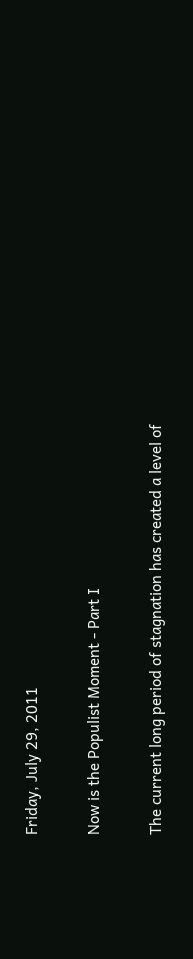Friday, July 29, 2011

Now is the Populist Moment - Part I

The current long period of stagnation has created a level of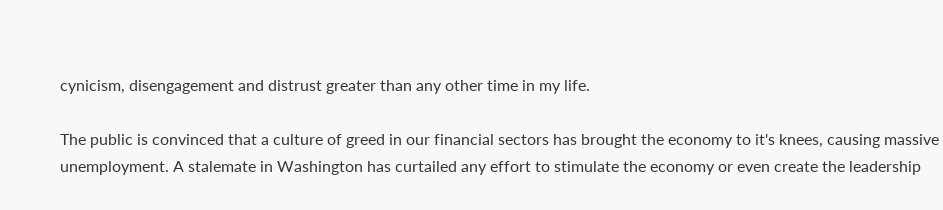cynicism, disengagement and distrust greater than any other time in my life.

The public is convinced that a culture of greed in our financial sectors has brought the economy to it's knees, causing massive unemployment. A stalemate in Washington has curtailed any effort to stimulate the economy or even create the leadership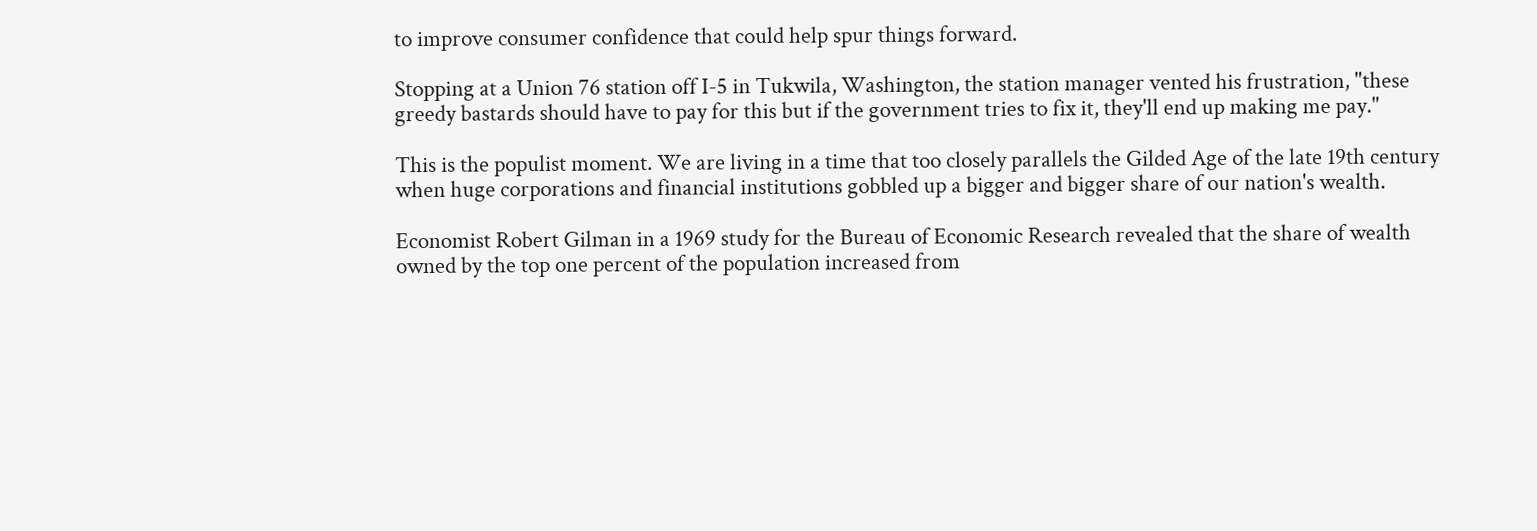to improve consumer confidence that could help spur things forward.

Stopping at a Union 76 station off I-5 in Tukwila, Washington, the station manager vented his frustration, "these greedy bastards should have to pay for this but if the government tries to fix it, they'll end up making me pay."

This is the populist moment. We are living in a time that too closely parallels the Gilded Age of the late 19th century when huge corporations and financial institutions gobbled up a bigger and bigger share of our nation's wealth.

Economist Robert Gilman in a 1969 study for the Bureau of Economic Research revealed that the share of wealth owned by the top one percent of the population increased from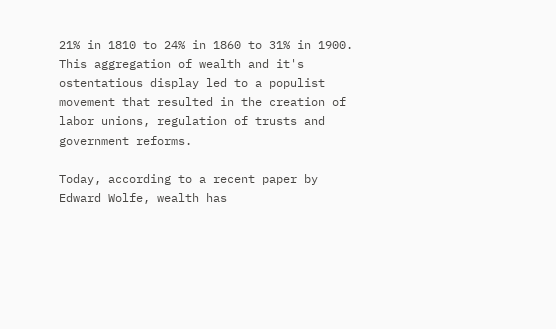21% in 1810 to 24% in 1860 to 31% in 1900.
This aggregation of wealth and it's ostentatious display led to a populist movement that resulted in the creation of labor unions, regulation of trusts and government reforms.

Today, according to a recent paper by Edward Wolfe, wealth has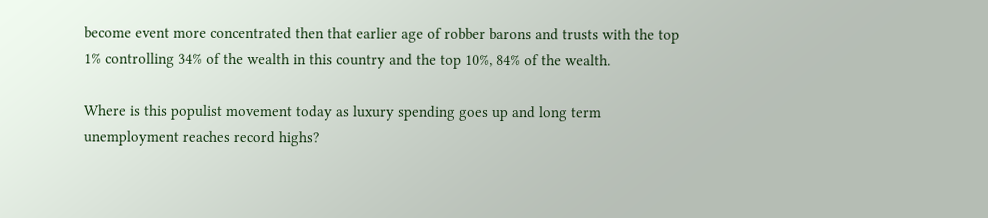become event more concentrated then that earlier age of robber barons and trusts with the top 1% controlling 34% of the wealth in this country and the top 10%, 84% of the wealth.

Where is this populist movement today as luxury spending goes up and long term unemployment reaches record highs?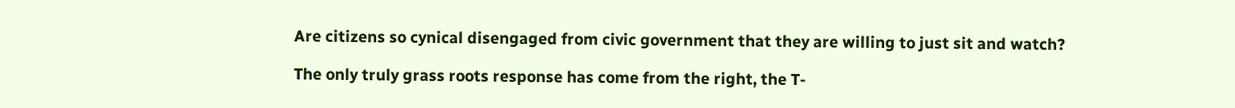Are citizens so cynical disengaged from civic government that they are willing to just sit and watch?

The only truly grass roots response has come from the right, the T-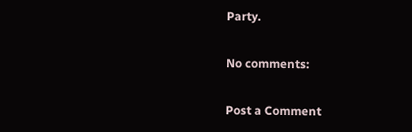Party.

No comments:

Post a Comment